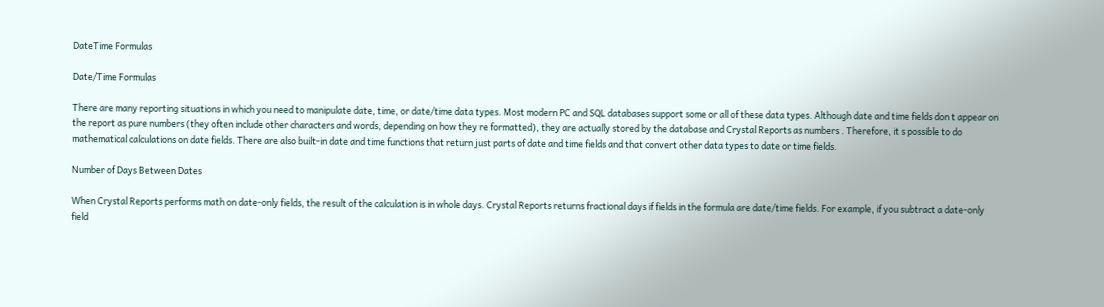DateTime Formulas

Date/Time Formulas

There are many reporting situations in which you need to manipulate date, time, or date/time data types. Most modern PC and SQL databases support some or all of these data types. Although date and time fields don t appear on the report as pure numbers (they often include other characters and words, depending on how they re formatted), they are actually stored by the database and Crystal Reports as numbers . Therefore, it s possible to do mathematical calculations on date fields. There are also built-in date and time functions that return just parts of date and time fields and that convert other data types to date or time fields.

Number of Days Between Dates

When Crystal Reports performs math on date-only fields, the result of the calculation is in whole days. Crystal Reports returns fractional days if fields in the formula are date/time fields. For example, if you subtract a date-only field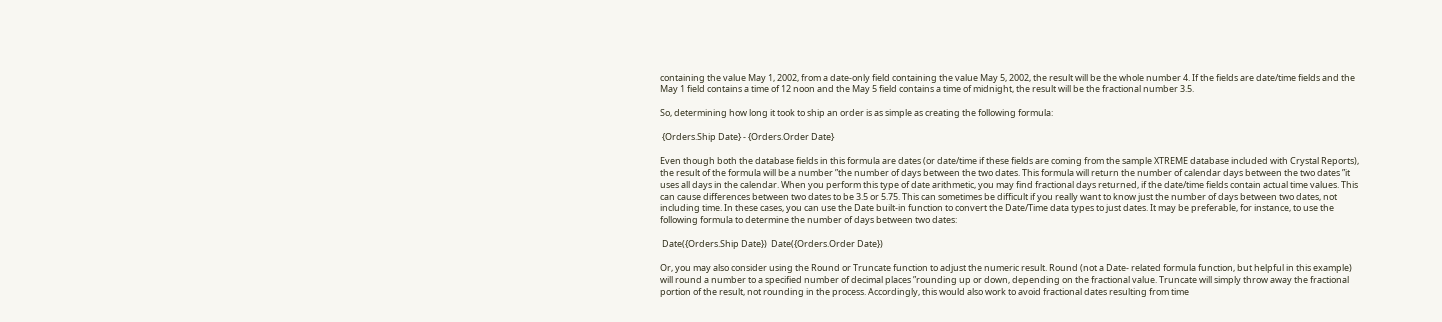containing the value May 1, 2002, from a date-only field containing the value May 5, 2002, the result will be the whole number 4. If the fields are date/time fields and the May 1 field contains a time of 12 noon and the May 5 field contains a time of midnight, the result will be the fractional number 3.5.

So, determining how long it took to ship an order is as simple as creating the following formula:

 {Orders.Ship Date} - {Orders.Order Date}

Even though both the database fields in this formula are dates (or date/time if these fields are coming from the sample XTREME database included with Crystal Reports), the result of the formula will be a number ”the number of days between the two dates. This formula will return the number of calendar days between the two dates ”it uses all days in the calendar. When you perform this type of date arithmetic, you may find fractional days returned, if the date/time fields contain actual time values. This can cause differences between two dates to be 3.5 or 5.75. This can sometimes be difficult if you really want to know just the number of days between two dates, not including time. In these cases, you can use the Date built-in function to convert the Date/Time data types to just dates. It may be preferable, for instance, to use the following formula to determine the number of days between two dates:

 Date({Orders.Ship Date})  Date({Orders.Order Date})

Or, you may also consider using the Round or Truncate function to adjust the numeric result. Round (not a Date- related formula function, but helpful in this example) will round a number to a specified number of decimal places ”rounding up or down, depending on the fractional value. Truncate will simply throw away the fractional portion of the result, not rounding in the process. Accordingly, this would also work to avoid fractional dates resulting from time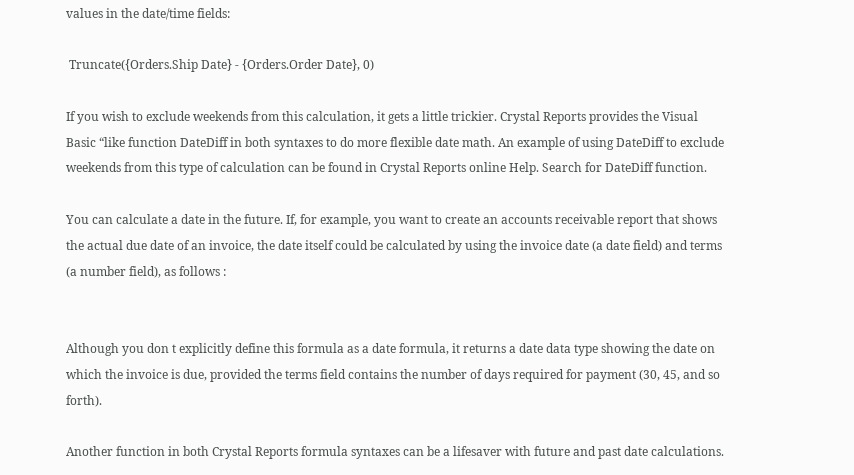values in the date/time fields:

 Truncate({Orders.Ship Date} - {Orders.Order Date}, 0)

If you wish to exclude weekends from this calculation, it gets a little trickier. Crystal Reports provides the Visual Basic “like function DateDiff in both syntaxes to do more flexible date math. An example of using DateDiff to exclude weekends from this type of calculation can be found in Crystal Reports online Help. Search for DateDiff function.

You can calculate a date in the future. If, for example, you want to create an accounts receivable report that shows the actual due date of an invoice, the date itself could be calculated by using the invoice date (a date field) and terms (a number field), as follows :


Although you don t explicitly define this formula as a date formula, it returns a date data type showing the date on which the invoice is due, provided the terms field contains the number of days required for payment (30, 45, and so forth).

Another function in both Crystal Reports formula syntaxes can be a lifesaver with future and past date calculations.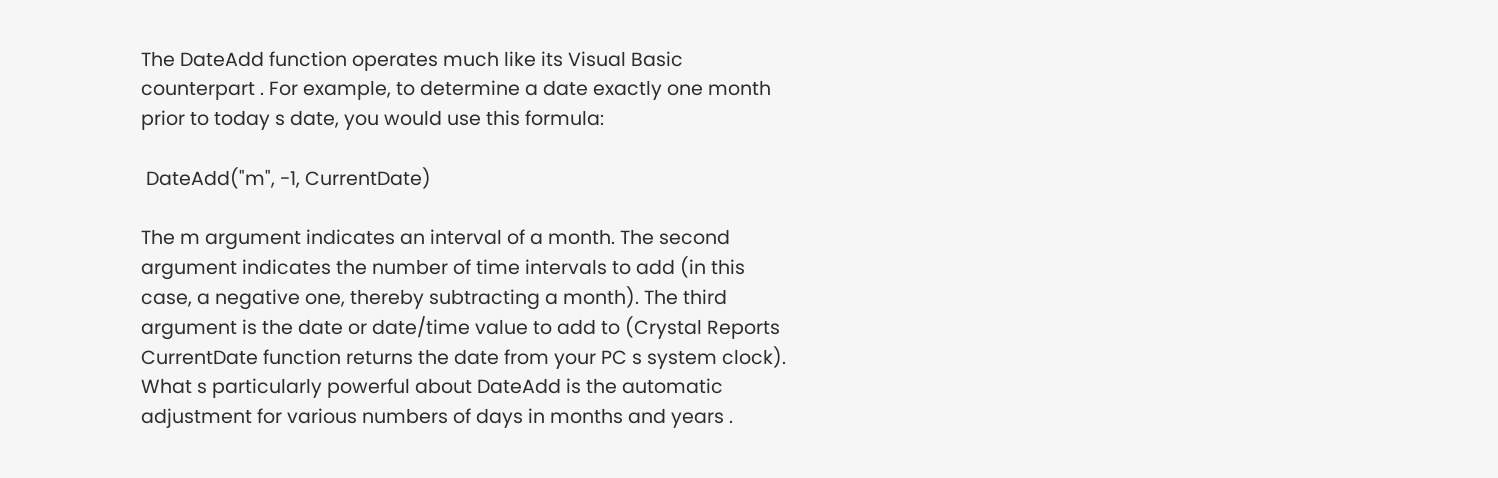The DateAdd function operates much like its Visual Basic counterpart . For example, to determine a date exactly one month prior to today s date, you would use this formula:

 DateAdd("m", -1, CurrentDate)

The m argument indicates an interval of a month. The second argument indicates the number of time intervals to add (in this case, a negative one, thereby subtracting a month). The third argument is the date or date/time value to add to (Crystal Reports CurrentDate function returns the date from your PC s system clock). What s particularly powerful about DateAdd is the automatic adjustment for various numbers of days in months and years .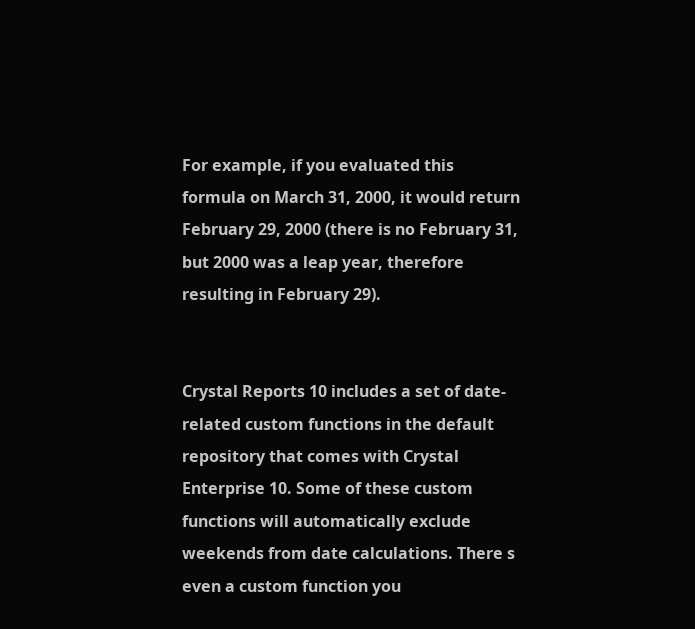For example, if you evaluated this formula on March 31, 2000, it would return February 29, 2000 (there is no February 31, but 2000 was a leap year, therefore resulting in February 29).


Crystal Reports 10 includes a set of date-related custom functions in the default repository that comes with Crystal Enterprise 10. Some of these custom functions will automatically exclude weekends from date calculations. There s even a custom function you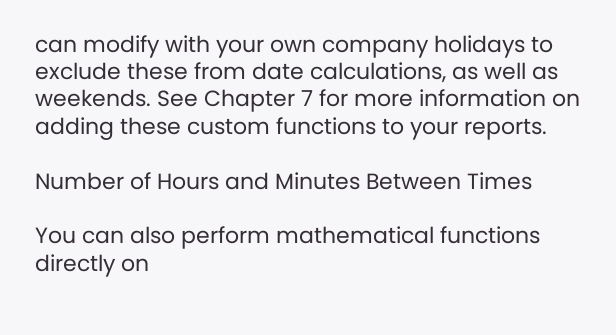can modify with your own company holidays to exclude these from date calculations, as well as weekends. See Chapter 7 for more information on adding these custom functions to your reports.

Number of Hours and Minutes Between Times

You can also perform mathematical functions directly on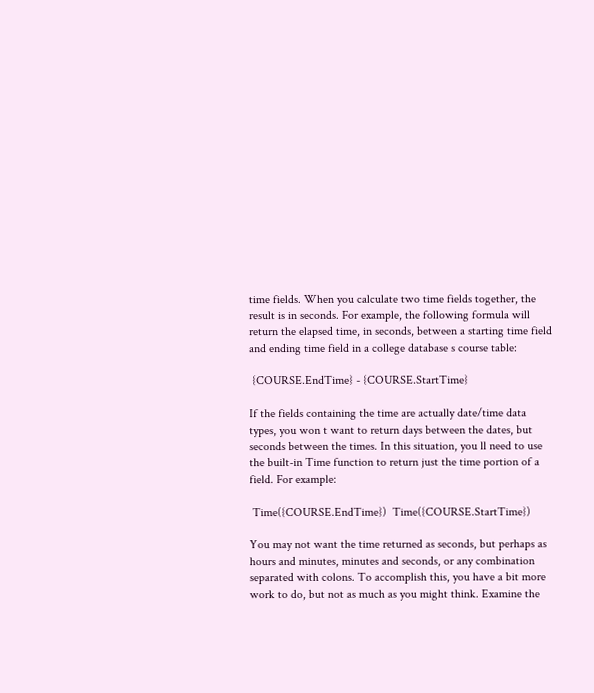time fields. When you calculate two time fields together, the result is in seconds. For example, the following formula will return the elapsed time, in seconds, between a starting time field and ending time field in a college database s course table:

 {COURSE.EndTime} - {COURSE.StartTime}

If the fields containing the time are actually date/time data types, you won t want to return days between the dates, but seconds between the times. In this situation, you ll need to use the built-in Time function to return just the time portion of a field. For example:

 Time({COURSE.EndTime})  Time({COURSE.StartTime})

You may not want the time returned as seconds, but perhaps as hours and minutes, minutes and seconds, or any combination separated with colons. To accomplish this, you have a bit more work to do, but not as much as you might think. Examine the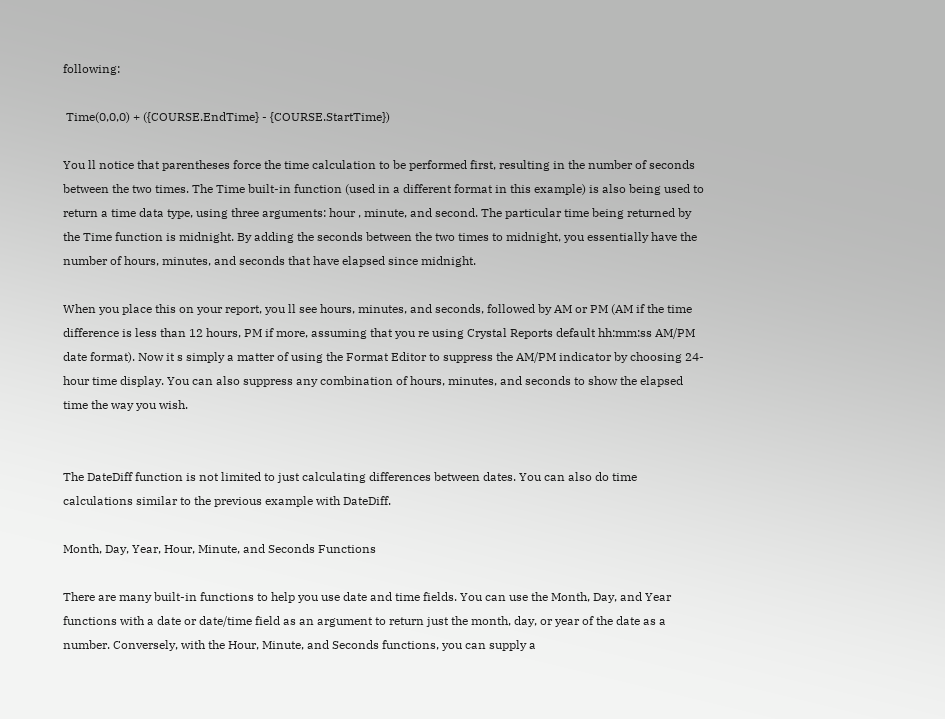following:

 Time(0,0,0) + ({COURSE.EndTime} - {COURSE.StartTime})

You ll notice that parentheses force the time calculation to be performed first, resulting in the number of seconds between the two times. The Time built-in function (used in a different format in this example) is also being used to return a time data type, using three arguments: hour , minute, and second. The particular time being returned by the Time function is midnight. By adding the seconds between the two times to midnight, you essentially have the number of hours, minutes, and seconds that have elapsed since midnight.

When you place this on your report, you ll see hours, minutes, and seconds, followed by AM or PM (AM if the time difference is less than 12 hours, PM if more, assuming that you re using Crystal Reports default hh:mm:ss AM/PM date format). Now it s simply a matter of using the Format Editor to suppress the AM/PM indicator by choosing 24-hour time display. You can also suppress any combination of hours, minutes, and seconds to show the elapsed time the way you wish.


The DateDiff function is not limited to just calculating differences between dates. You can also do time calculations similar to the previous example with DateDiff.

Month, Day, Year, Hour, Minute, and Seconds Functions

There are many built-in functions to help you use date and time fields. You can use the Month, Day, and Year functions with a date or date/time field as an argument to return just the month, day, or year of the date as a number. Conversely, with the Hour, Minute, and Seconds functions, you can supply a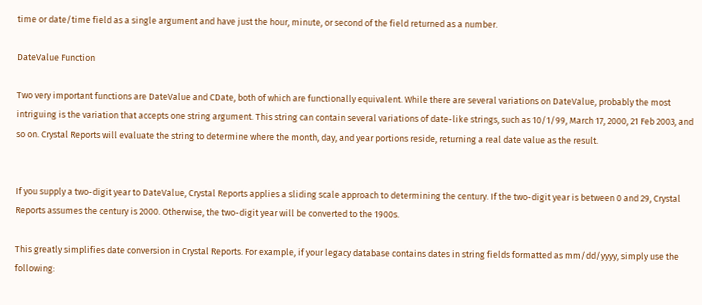time or date/time field as a single argument and have just the hour, minute, or second of the field returned as a number.

DateValue Function

Two very important functions are DateValue and CDate, both of which are functionally equivalent. While there are several variations on DateValue, probably the most intriguing is the variation that accepts one string argument. This string can contain several variations of date-like strings, such as 10/1/99, March 17, 2000, 21 Feb 2003, and so on. Crystal Reports will evaluate the string to determine where the month, day, and year portions reside, returning a real date value as the result.


If you supply a two-digit year to DateValue, Crystal Reports applies a sliding scale approach to determining the century. If the two-digit year is between 0 and 29, Crystal Reports assumes the century is 2000. Otherwise, the two-digit year will be converted to the 1900s.

This greatly simplifies date conversion in Crystal Reports. For example, if your legacy database contains dates in string fields formatted as mm/dd/yyyy, simply use the following: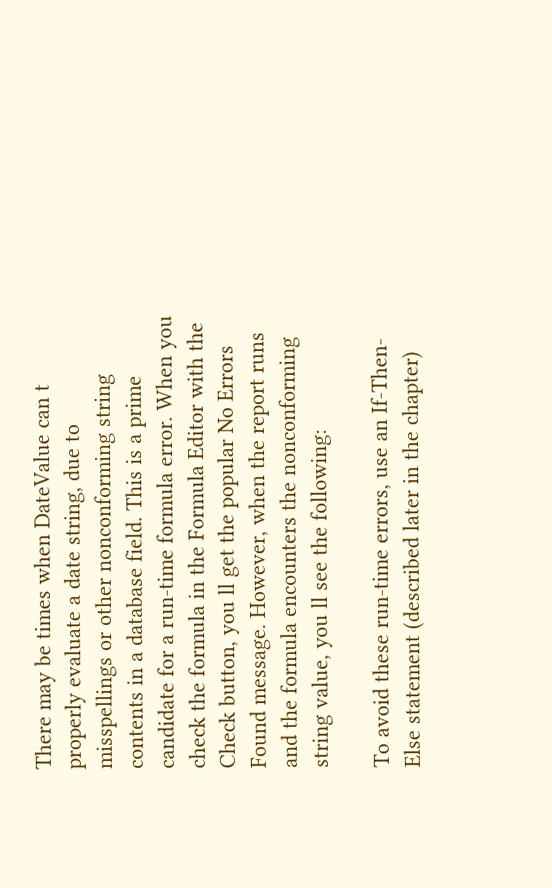There may be times when DateValue can t properly evaluate a date string, due to misspellings or other nonconforming string contents in a database field. This is a prime candidate for a run-time formula error. When you check the formula in the Formula Editor with the Check button, you ll get the popular No Errors Found message. However, when the report runs and the formula encounters the nonconforming string value, you ll see the following:

To avoid these run-time errors, use an If-Then-Else statement (described later in the chapter)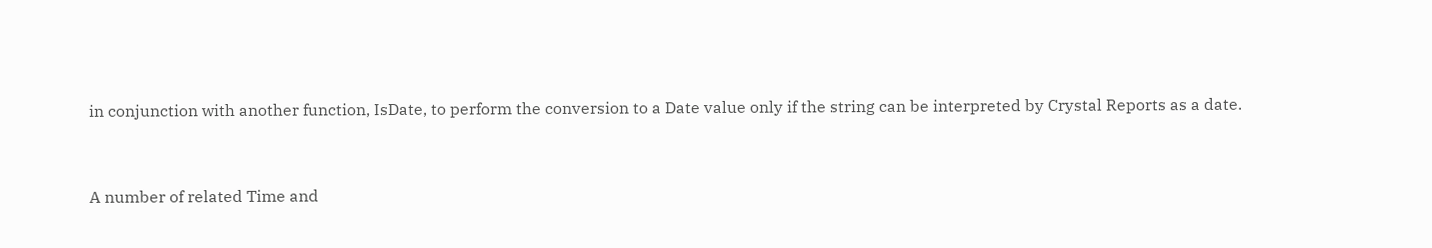in conjunction with another function, IsDate, to perform the conversion to a Date value only if the string can be interpreted by Crystal Reports as a date.


A number of related Time and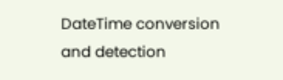DateTime conversion and detection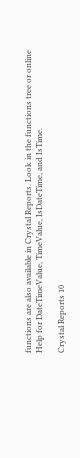functions are also available in Crystal Reports. Look in the functions tree or online Help for DateTimeValue, TimeValue, IsDateTime, and IsTime.

Crystal Reports 10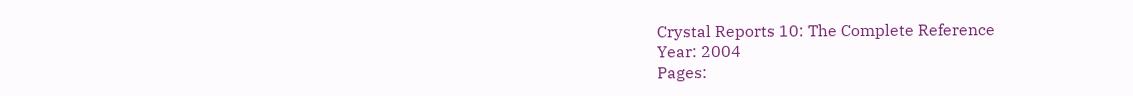Crystal Reports 10: The Complete Reference
Year: 2004
Pages: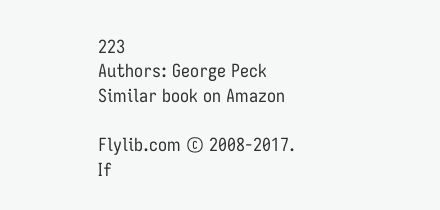223
Authors: George Peck
Similar book on Amazon

Flylib.com © 2008-2017.
If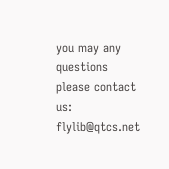you may any questions please contact us: flylib@qtcs.net